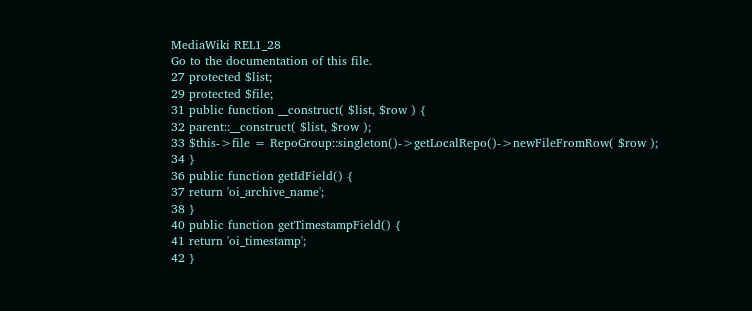MediaWiki REL1_28
Go to the documentation of this file.
27 protected $list;
29 protected $file;
31 public function __construct( $list, $row ) {
32 parent::__construct( $list, $row );
33 $this->file = RepoGroup::singleton()->getLocalRepo()->newFileFromRow( $row );
34 }
36 public function getIdField() {
37 return 'oi_archive_name';
38 }
40 public function getTimestampField() {
41 return 'oi_timestamp';
42 }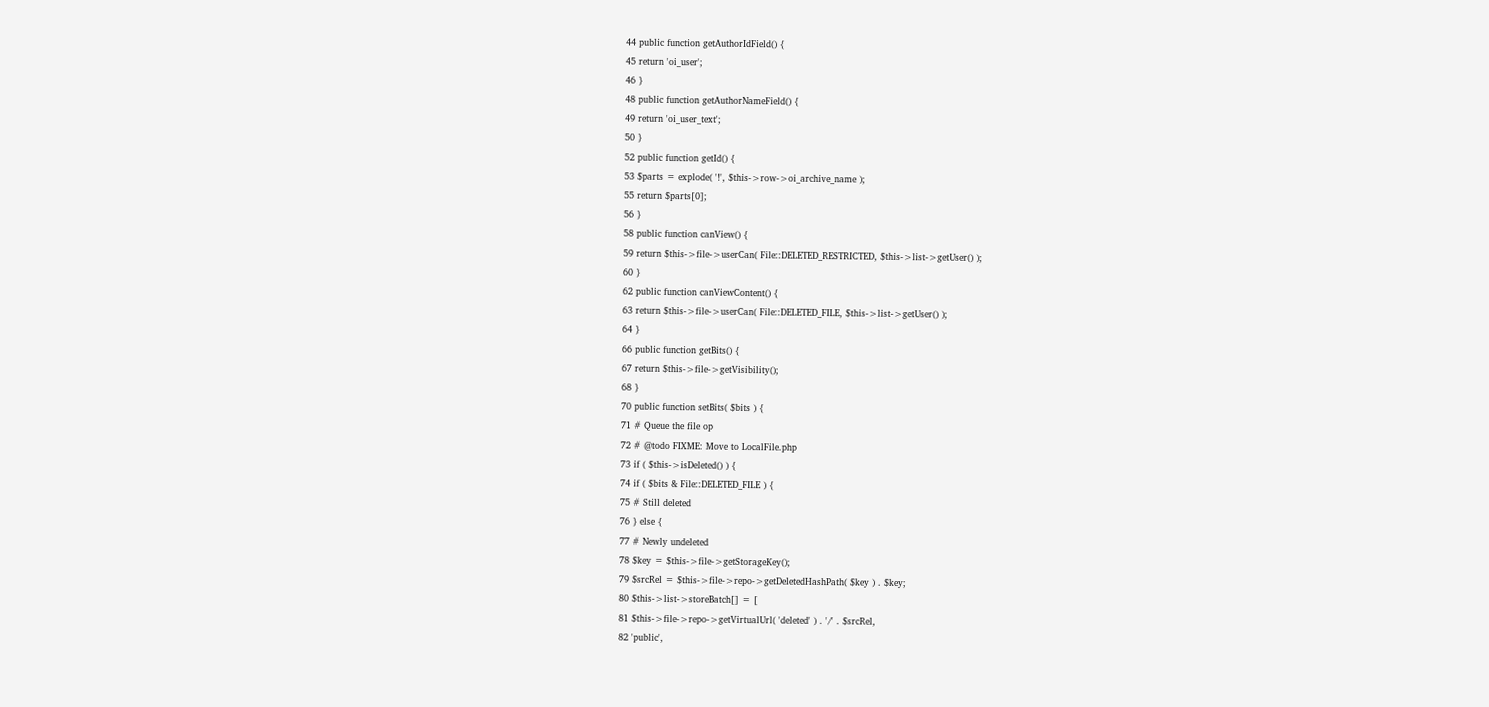44 public function getAuthorIdField() {
45 return 'oi_user';
46 }
48 public function getAuthorNameField() {
49 return 'oi_user_text';
50 }
52 public function getId() {
53 $parts = explode( '!', $this->row->oi_archive_name );
55 return $parts[0];
56 }
58 public function canView() {
59 return $this->file->userCan( File::DELETED_RESTRICTED, $this->list->getUser() );
60 }
62 public function canViewContent() {
63 return $this->file->userCan( File::DELETED_FILE, $this->list->getUser() );
64 }
66 public function getBits() {
67 return $this->file->getVisibility();
68 }
70 public function setBits( $bits ) {
71 # Queue the file op
72 # @todo FIXME: Move to LocalFile.php
73 if ( $this->isDeleted() ) {
74 if ( $bits & File::DELETED_FILE ) {
75 # Still deleted
76 } else {
77 # Newly undeleted
78 $key = $this->file->getStorageKey();
79 $srcRel = $this->file->repo->getDeletedHashPath( $key ) . $key;
80 $this->list->storeBatch[] = [
81 $this->file->repo->getVirtualUrl( 'deleted' ) . '/' . $srcRel,
82 'public',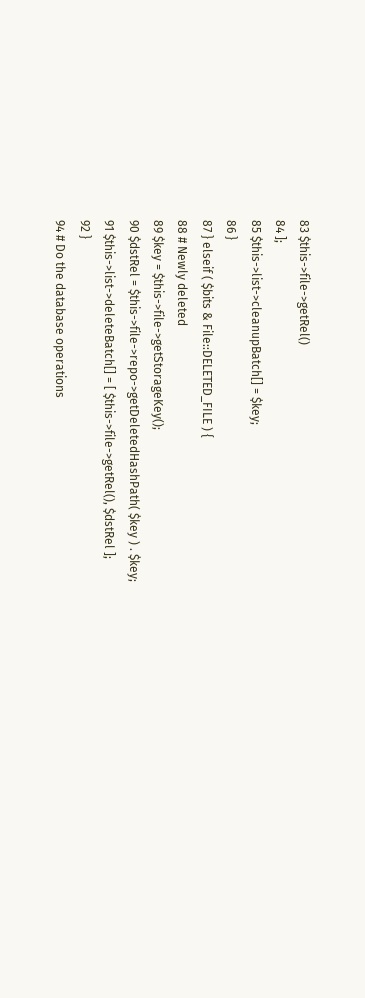83 $this->file->getRel()
84 ];
85 $this->list->cleanupBatch[] = $key;
86 }
87 } elseif ( $bits & File::DELETED_FILE ) {
88 # Newly deleted
89 $key = $this->file->getStorageKey();
90 $dstRel = $this->file->repo->getDeletedHashPath( $key ) . $key;
91 $this->list->deleteBatch[] = [ $this->file->getRel(), $dstRel ];
92 }
94 # Do the database operations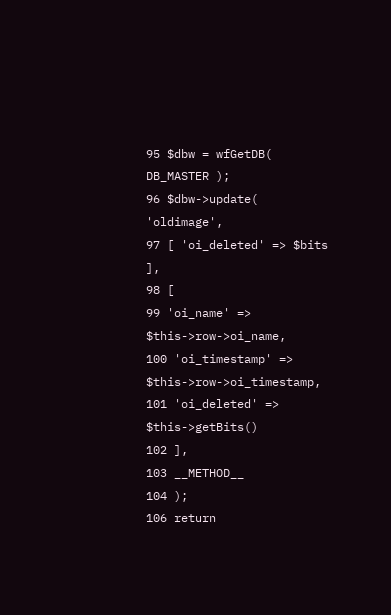95 $dbw = wfGetDB( DB_MASTER );
96 $dbw->update( 'oldimage',
97 [ 'oi_deleted' => $bits ],
98 [
99 'oi_name' => $this->row->oi_name,
100 'oi_timestamp' => $this->row->oi_timestamp,
101 'oi_deleted' => $this->getBits()
102 ],
103 __METHOD__
104 );
106 return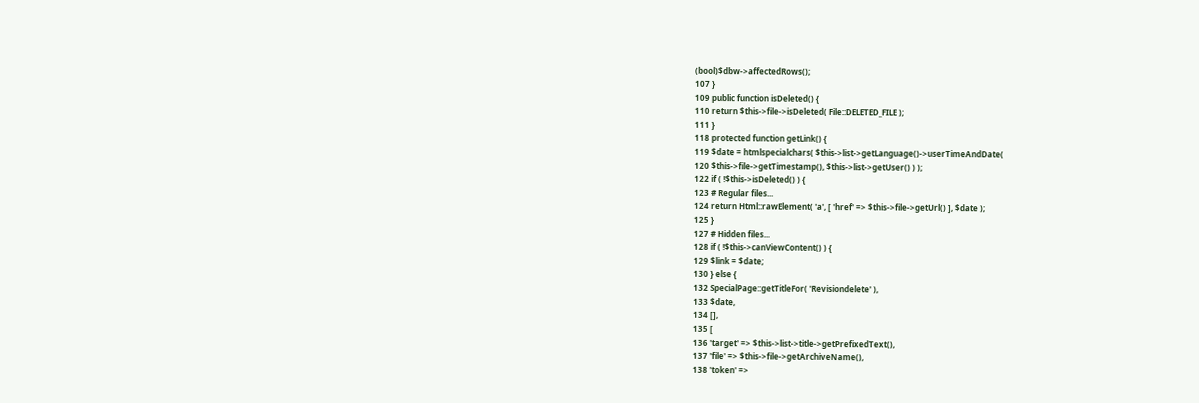(bool)$dbw->affectedRows();
107 }
109 public function isDeleted() {
110 return $this->file->isDeleted( File::DELETED_FILE );
111 }
118 protected function getLink() {
119 $date = htmlspecialchars( $this->list->getLanguage()->userTimeAndDate(
120 $this->file->getTimestamp(), $this->list->getUser() ) );
122 if ( !$this->isDeleted() ) {
123 # Regular files...
124 return Html::rawElement( 'a', [ 'href' => $this->file->getUrl() ], $date );
125 }
127 # Hidden files...
128 if ( !$this->canViewContent() ) {
129 $link = $date;
130 } else {
132 SpecialPage::getTitleFor( 'Revisiondelete' ),
133 $date,
134 [],
135 [
136 'target' => $this->list->title->getPrefixedText(),
137 'file' => $this->file->getArchiveName(),
138 'token' =>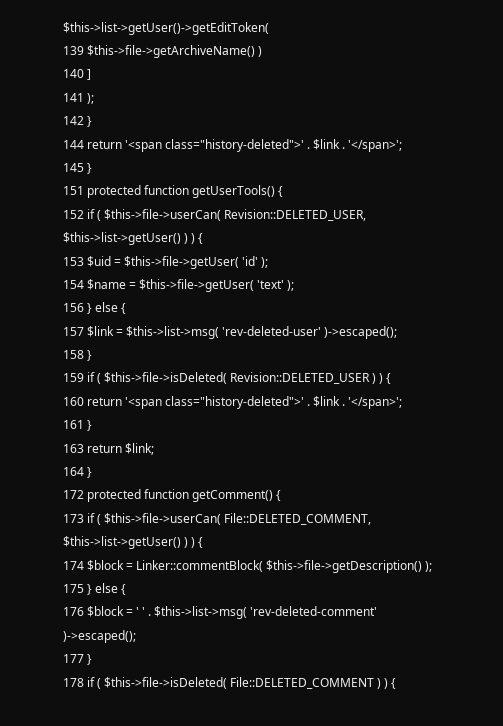$this->list->getUser()->getEditToken(
139 $this->file->getArchiveName() )
140 ]
141 );
142 }
144 return '<span class="history-deleted">' . $link . '</span>';
145 }
151 protected function getUserTools() {
152 if ( $this->file->userCan( Revision::DELETED_USER, $this->list->getUser() ) ) {
153 $uid = $this->file->getUser( 'id' );
154 $name = $this->file->getUser( 'text' );
156 } else {
157 $link = $this->list->msg( 'rev-deleted-user' )->escaped();
158 }
159 if ( $this->file->isDeleted( Revision::DELETED_USER ) ) {
160 return '<span class="history-deleted">' . $link . '</span>';
161 }
163 return $link;
164 }
172 protected function getComment() {
173 if ( $this->file->userCan( File::DELETED_COMMENT, $this->list->getUser() ) ) {
174 $block = Linker::commentBlock( $this->file->getDescription() );
175 } else {
176 $block = ' ' . $this->list->msg( 'rev-deleted-comment' )->escaped();
177 }
178 if ( $this->file->isDeleted( File::DELETED_COMMENT ) ) {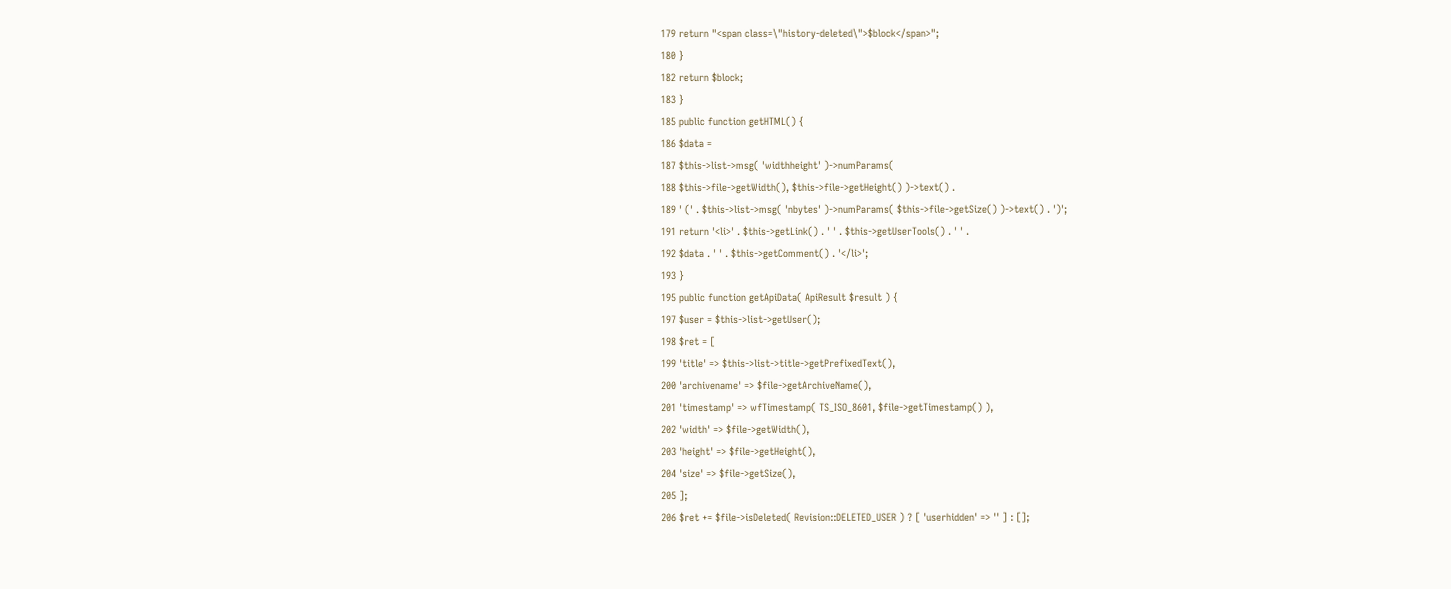179 return "<span class=\"history-deleted\">$block</span>";
180 }
182 return $block;
183 }
185 public function getHTML() {
186 $data =
187 $this->list->msg( 'widthheight' )->numParams(
188 $this->file->getWidth(), $this->file->getHeight() )->text() .
189 ' (' . $this->list->msg( 'nbytes' )->numParams( $this->file->getSize() )->text() . ')';
191 return '<li>' . $this->getLink() . ' ' . $this->getUserTools() . ' ' .
192 $data . ' ' . $this->getComment() . '</li>';
193 }
195 public function getApiData( ApiResult $result ) {
197 $user = $this->list->getUser();
198 $ret = [
199 'title' => $this->list->title->getPrefixedText(),
200 'archivename' => $file->getArchiveName(),
201 'timestamp' => wfTimestamp( TS_ISO_8601, $file->getTimestamp() ),
202 'width' => $file->getWidth(),
203 'height' => $file->getHeight(),
204 'size' => $file->getSize(),
205 ];
206 $ret += $file->isDeleted( Revision::DELETED_USER ) ? [ 'userhidden' => '' ] : [];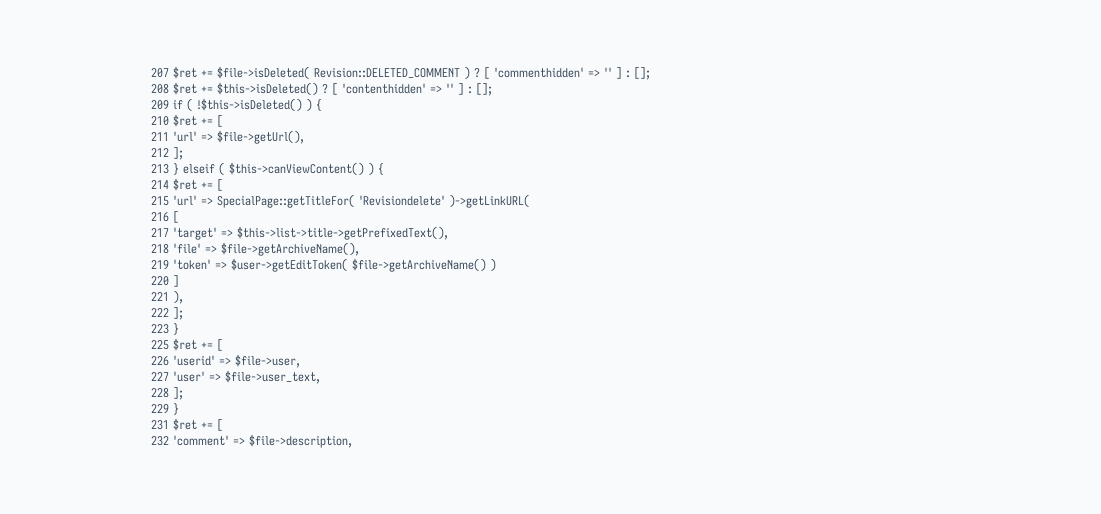207 $ret += $file->isDeleted( Revision::DELETED_COMMENT ) ? [ 'commenthidden' => '' ] : [];
208 $ret += $this->isDeleted() ? [ 'contenthidden' => '' ] : [];
209 if ( !$this->isDeleted() ) {
210 $ret += [
211 'url' => $file->getUrl(),
212 ];
213 } elseif ( $this->canViewContent() ) {
214 $ret += [
215 'url' => SpecialPage::getTitleFor( 'Revisiondelete' )->getLinkURL(
216 [
217 'target' => $this->list->title->getPrefixedText(),
218 'file' => $file->getArchiveName(),
219 'token' => $user->getEditToken( $file->getArchiveName() )
220 ]
221 ),
222 ];
223 }
225 $ret += [
226 'userid' => $file->user,
227 'user' => $file->user_text,
228 ];
229 }
231 $ret += [
232 'comment' => $file->description,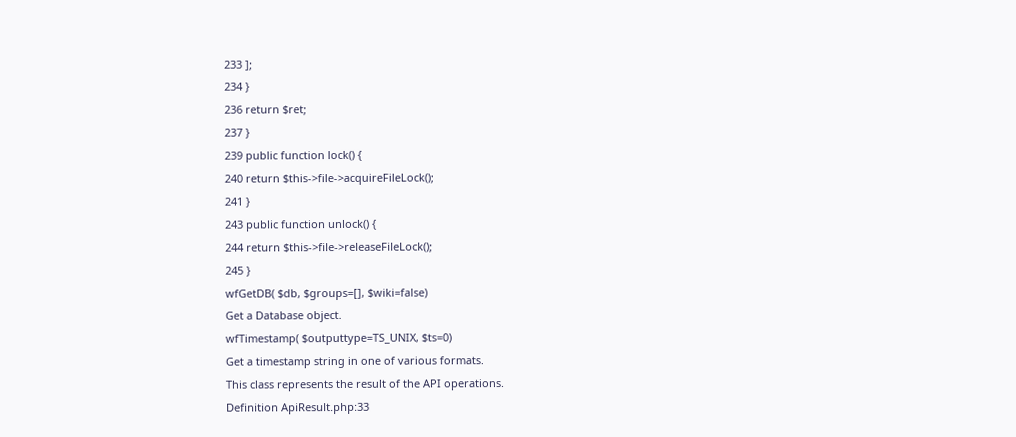233 ];
234 }
236 return $ret;
237 }
239 public function lock() {
240 return $this->file->acquireFileLock();
241 }
243 public function unlock() {
244 return $this->file->releaseFileLock();
245 }
wfGetDB( $db, $groups=[], $wiki=false)
Get a Database object.
wfTimestamp( $outputtype=TS_UNIX, $ts=0)
Get a timestamp string in one of various formats.
This class represents the result of the API operations.
Definition ApiResult.php:33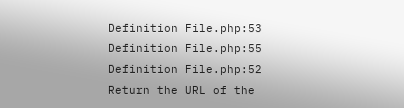Definition File.php:53
Definition File.php:55
Definition File.php:52
Return the URL of the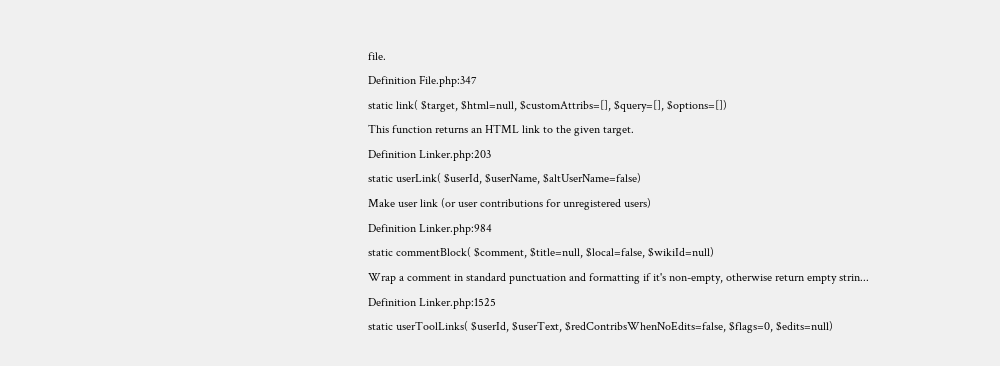file.
Definition File.php:347
static link( $target, $html=null, $customAttribs=[], $query=[], $options=[])
This function returns an HTML link to the given target.
Definition Linker.php:203
static userLink( $userId, $userName, $altUserName=false)
Make user link (or user contributions for unregistered users)
Definition Linker.php:984
static commentBlock( $comment, $title=null, $local=false, $wikiId=null)
Wrap a comment in standard punctuation and formatting if it's non-empty, otherwise return empty strin...
Definition Linker.php:1525
static userToolLinks( $userId, $userText, $redContribsWhenNoEdits=false, $flags=0, $edits=null)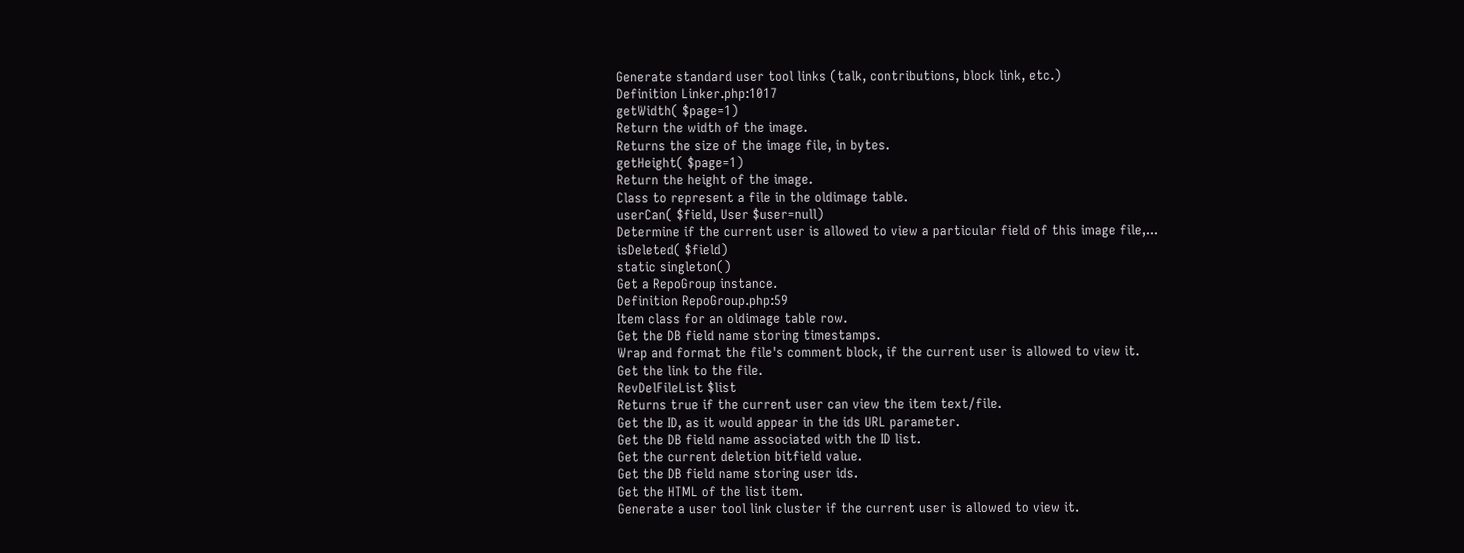Generate standard user tool links (talk, contributions, block link, etc.)
Definition Linker.php:1017
getWidth( $page=1)
Return the width of the image.
Returns the size of the image file, in bytes.
getHeight( $page=1)
Return the height of the image.
Class to represent a file in the oldimage table.
userCan( $field, User $user=null)
Determine if the current user is allowed to view a particular field of this image file,...
isDeleted( $field)
static singleton()
Get a RepoGroup instance.
Definition RepoGroup.php:59
Item class for an oldimage table row.
Get the DB field name storing timestamps.
Wrap and format the file's comment block, if the current user is allowed to view it.
Get the link to the file.
RevDelFileList $list
Returns true if the current user can view the item text/file.
Get the ID, as it would appear in the ids URL parameter.
Get the DB field name associated with the ID list.
Get the current deletion bitfield value.
Get the DB field name storing user ids.
Get the HTML of the list item.
Generate a user tool link cluster if the current user is allowed to view it.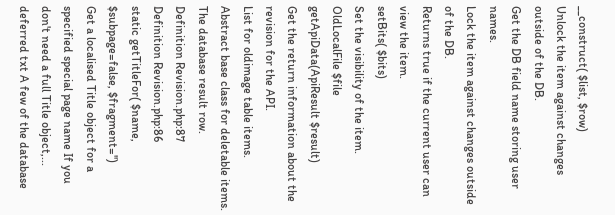__construct( $list, $row)
Unlock the item against changes outside of the DB.
Get the DB field name storing user names.
Lock the item against changes outside of the DB.
Returns true if the current user can view the item.
setBits( $bits)
Set the visibility of the item.
OldLocalFile $file
getApiData(ApiResult $result)
Get the return information about the revision for the API.
List for oldimage table items.
Abstract base class for deletable items.
The database result row.
Definition Revision.php:87
Definition Revision.php:86
static getTitleFor( $name, $subpage=false, $fragment='')
Get a localised Title object for a specified special page name If you don't need a full Title object,...
deferred txt A few of the database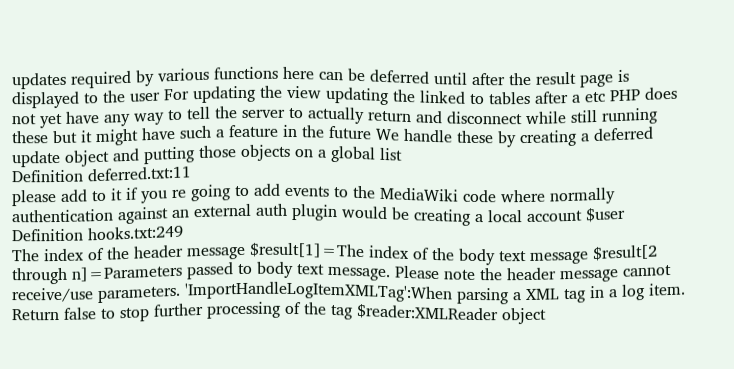updates required by various functions here can be deferred until after the result page is displayed to the user For updating the view updating the linked to tables after a etc PHP does not yet have any way to tell the server to actually return and disconnect while still running these but it might have such a feature in the future We handle these by creating a deferred update object and putting those objects on a global list
Definition deferred.txt:11
please add to it if you re going to add events to the MediaWiki code where normally authentication against an external auth plugin would be creating a local account $user
Definition hooks.txt:249
The index of the header message $result[1]=The index of the body text message $result[2 through n]=Parameters passed to body text message. Please note the header message cannot receive/use parameters. 'ImportHandleLogItemXMLTag':When parsing a XML tag in a log item. Return false to stop further processing of the tag $reader:XMLReader object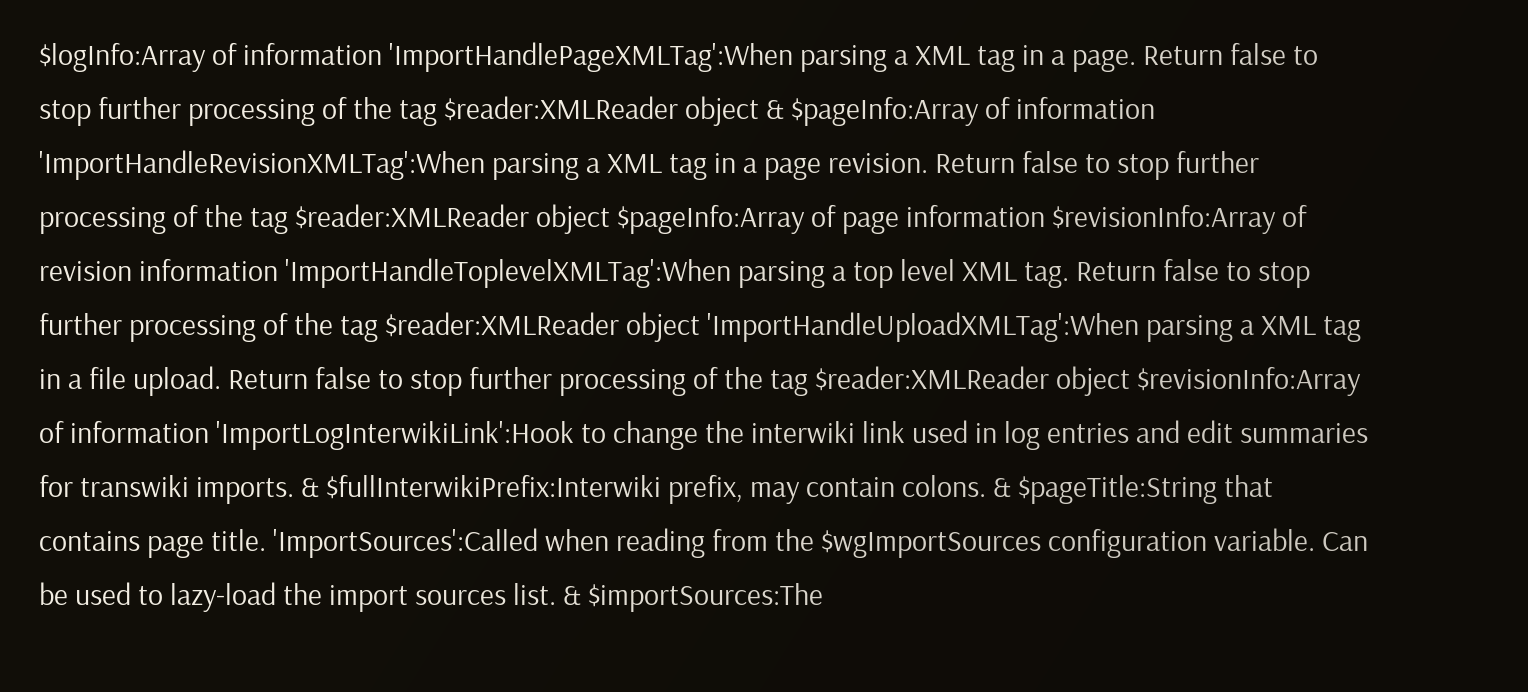$logInfo:Array of information 'ImportHandlePageXMLTag':When parsing a XML tag in a page. Return false to stop further processing of the tag $reader:XMLReader object & $pageInfo:Array of information 'ImportHandleRevisionXMLTag':When parsing a XML tag in a page revision. Return false to stop further processing of the tag $reader:XMLReader object $pageInfo:Array of page information $revisionInfo:Array of revision information 'ImportHandleToplevelXMLTag':When parsing a top level XML tag. Return false to stop further processing of the tag $reader:XMLReader object 'ImportHandleUploadXMLTag':When parsing a XML tag in a file upload. Return false to stop further processing of the tag $reader:XMLReader object $revisionInfo:Array of information 'ImportLogInterwikiLink':Hook to change the interwiki link used in log entries and edit summaries for transwiki imports. & $fullInterwikiPrefix:Interwiki prefix, may contain colons. & $pageTitle:String that contains page title. 'ImportSources':Called when reading from the $wgImportSources configuration variable. Can be used to lazy-load the import sources list. & $importSources:The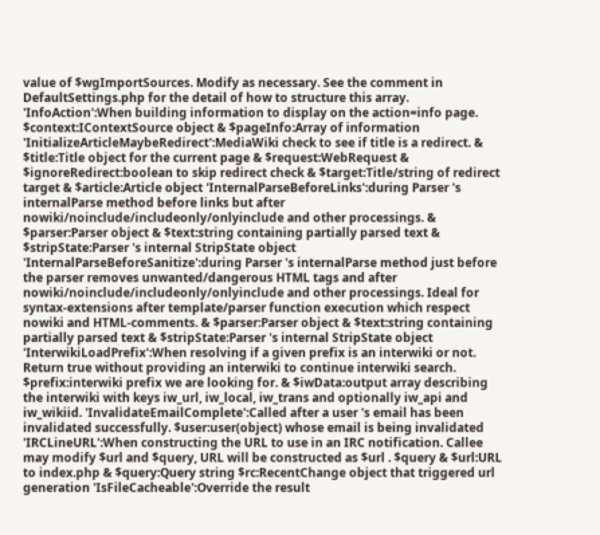value of $wgImportSources. Modify as necessary. See the comment in DefaultSettings.php for the detail of how to structure this array. 'InfoAction':When building information to display on the action=info page. $context:IContextSource object & $pageInfo:Array of information 'InitializeArticleMaybeRedirect':MediaWiki check to see if title is a redirect. & $title:Title object for the current page & $request:WebRequest & $ignoreRedirect:boolean to skip redirect check & $target:Title/string of redirect target & $article:Article object 'InternalParseBeforeLinks':during Parser 's internalParse method before links but after nowiki/noinclude/includeonly/onlyinclude and other processings. & $parser:Parser object & $text:string containing partially parsed text & $stripState:Parser 's internal StripState object 'InternalParseBeforeSanitize':during Parser 's internalParse method just before the parser removes unwanted/dangerous HTML tags and after nowiki/noinclude/includeonly/onlyinclude and other processings. Ideal for syntax-extensions after template/parser function execution which respect nowiki and HTML-comments. & $parser:Parser object & $text:string containing partially parsed text & $stripState:Parser 's internal StripState object 'InterwikiLoadPrefix':When resolving if a given prefix is an interwiki or not. Return true without providing an interwiki to continue interwiki search. $prefix:interwiki prefix we are looking for. & $iwData:output array describing the interwiki with keys iw_url, iw_local, iw_trans and optionally iw_api and iw_wikiid. 'InvalidateEmailComplete':Called after a user 's email has been invalidated successfully. $user:user(object) whose email is being invalidated 'IRCLineURL':When constructing the URL to use in an IRC notification. Callee may modify $url and $query, URL will be constructed as $url . $query & $url:URL to index.php & $query:Query string $rc:RecentChange object that triggered url generation 'IsFileCacheable':Override the result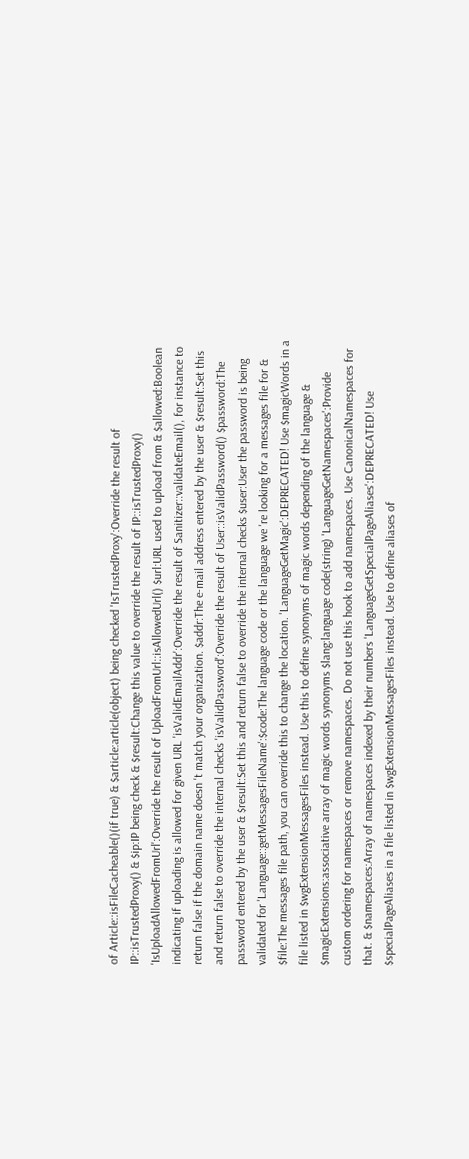of Article::isFileCacheable()(if true) & $article:article(object) being checked 'IsTrustedProxy':Override the result of IP::isTrustedProxy() & $ip:IP being check & $result:Change this value to override the result of IP::isTrustedProxy() 'IsUploadAllowedFromUrl':Override the result of UploadFromUrl::isAllowedUrl() $url:URL used to upload from & $allowed:Boolean indicating if uploading is allowed for given URL 'isValidEmailAddr':Override the result of Sanitizer::validateEmail(), for instance to return false if the domain name doesn 't match your organization. $addr:The e-mail address entered by the user & $result:Set this and return false to override the internal checks 'isValidPassword':Override the result of User::isValidPassword() $password:The password entered by the user & $result:Set this and return false to override the internal checks $user:User the password is being validated for 'Language::getMessagesFileName':$code:The language code or the language we 're looking for a messages file for & $file:The messages file path, you can override this to change the location. 'LanguageGetMagic':DEPRECATED! Use $magicWords in a file listed in $wgExtensionMessagesFiles instead. Use this to define synonyms of magic words depending of the language & $magicExtensions:associative array of magic words synonyms $lang:language code(string) 'LanguageGetNamespaces':Provide custom ordering for namespaces or remove namespaces. Do not use this hook to add namespaces. Use CanonicalNamespaces for that. & $namespaces:Array of namespaces indexed by their numbers 'LanguageGetSpecialPageAliases':DEPRECATED! Use $specialPageAliases in a file listed in $wgExtensionMessagesFiles instead. Use to define aliases of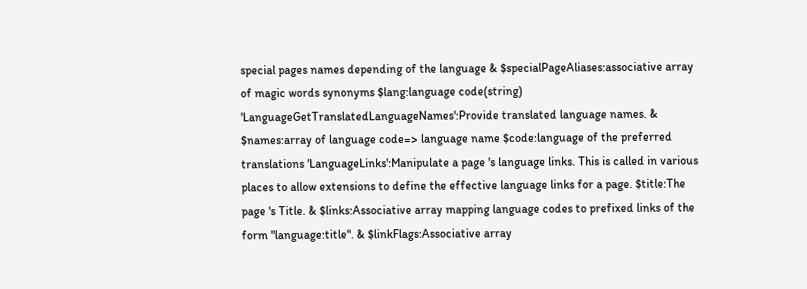special pages names depending of the language & $specialPageAliases:associative array of magic words synonyms $lang:language code(string) 'LanguageGetTranslatedLanguageNames':Provide translated language names. & $names:array of language code=> language name $code:language of the preferred translations 'LanguageLinks':Manipulate a page 's language links. This is called in various places to allow extensions to define the effective language links for a page. $title:The page 's Title. & $links:Associative array mapping language codes to prefixed links of the form "language:title". & $linkFlags:Associative array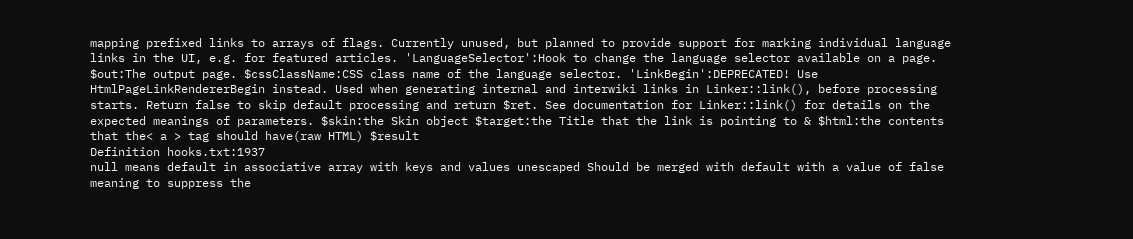mapping prefixed links to arrays of flags. Currently unused, but planned to provide support for marking individual language links in the UI, e.g. for featured articles. 'LanguageSelector':Hook to change the language selector available on a page. $out:The output page. $cssClassName:CSS class name of the language selector. 'LinkBegin':DEPRECATED! Use HtmlPageLinkRendererBegin instead. Used when generating internal and interwiki links in Linker::link(), before processing starts. Return false to skip default processing and return $ret. See documentation for Linker::link() for details on the expected meanings of parameters. $skin:the Skin object $target:the Title that the link is pointing to & $html:the contents that the< a > tag should have(raw HTML) $result
Definition hooks.txt:1937
null means default in associative array with keys and values unescaped Should be merged with default with a value of false meaning to suppress the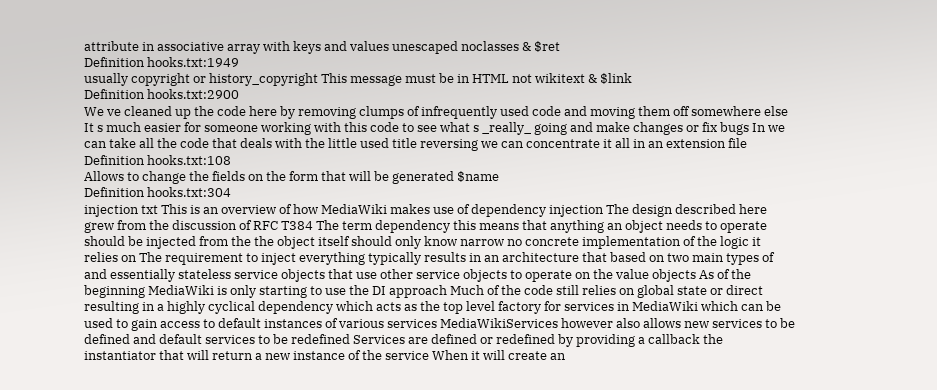attribute in associative array with keys and values unescaped noclasses & $ret
Definition hooks.txt:1949
usually copyright or history_copyright This message must be in HTML not wikitext & $link
Definition hooks.txt:2900
We ve cleaned up the code here by removing clumps of infrequently used code and moving them off somewhere else It s much easier for someone working with this code to see what s _really_ going and make changes or fix bugs In we can take all the code that deals with the little used title reversing we can concentrate it all in an extension file
Definition hooks.txt:108
Allows to change the fields on the form that will be generated $name
Definition hooks.txt:304
injection txt This is an overview of how MediaWiki makes use of dependency injection The design described here grew from the discussion of RFC T384 The term dependency this means that anything an object needs to operate should be injected from the the object itself should only know narrow no concrete implementation of the logic it relies on The requirement to inject everything typically results in an architecture that based on two main types of and essentially stateless service objects that use other service objects to operate on the value objects As of the beginning MediaWiki is only starting to use the DI approach Much of the code still relies on global state or direct resulting in a highly cyclical dependency which acts as the top level factory for services in MediaWiki which can be used to gain access to default instances of various services MediaWikiServices however also allows new services to be defined and default services to be redefined Services are defined or redefined by providing a callback the instantiator that will return a new instance of the service When it will create an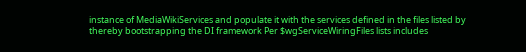instance of MediaWikiServices and populate it with the services defined in the files listed by thereby bootstrapping the DI framework Per $wgServiceWiringFiles lists includes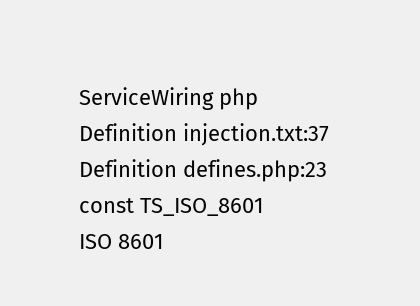ServiceWiring php
Definition injection.txt:37
Definition defines.php:23
const TS_ISO_8601
ISO 8601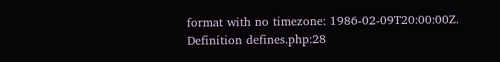format with no timezone: 1986-02-09T20:00:00Z.
Definition defines.php:28